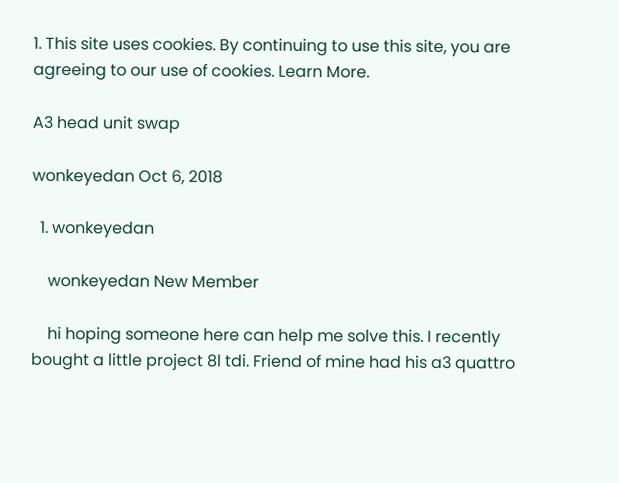1. This site uses cookies. By continuing to use this site, you are agreeing to our use of cookies. Learn More.

A3 head unit swap

wonkeyedan Oct 6, 2018

  1. wonkeyedan

    wonkeyedan New Member

    hi hoping someone here can help me solve this. I recently bought a little project 8l tdi. Friend of mine had his a3 quattro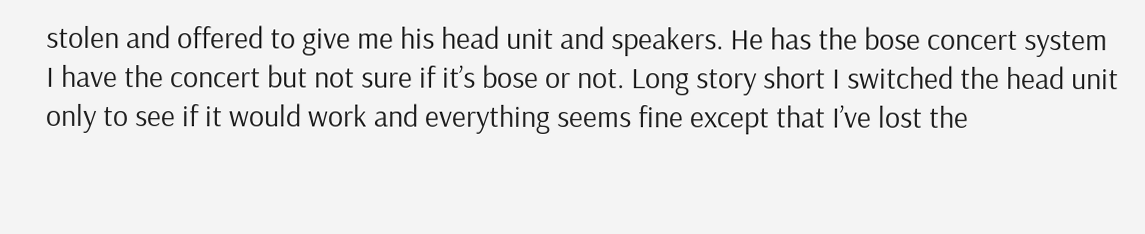stolen and offered to give me his head unit and speakers. He has the bose concert system I have the concert but not sure if it’s bose or not. Long story short I switched the head unit only to see if it would work and everything seems fine except that I’ve lost the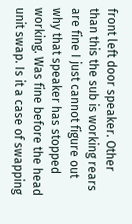front left door speaker. Other than this the sub is working rears are fine I just cannot figure out why that speaker has stopped working. Was fine before the head unit swap. Is it a case of swapping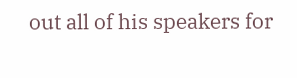out all of his speakers for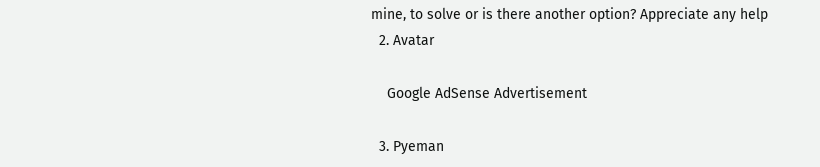mine, to solve or is there another option? Appreciate any help
  2. Avatar

    Google AdSense Advertisement

  3. Pyeman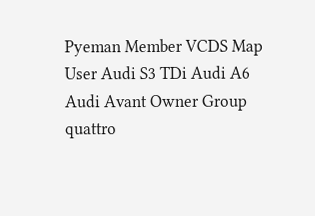Pyeman Member VCDS Map User Audi S3 TDi Audi A6 Audi Avant Owner Group quattro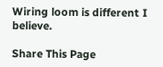Wiring loom is different I believe.

Share This Page